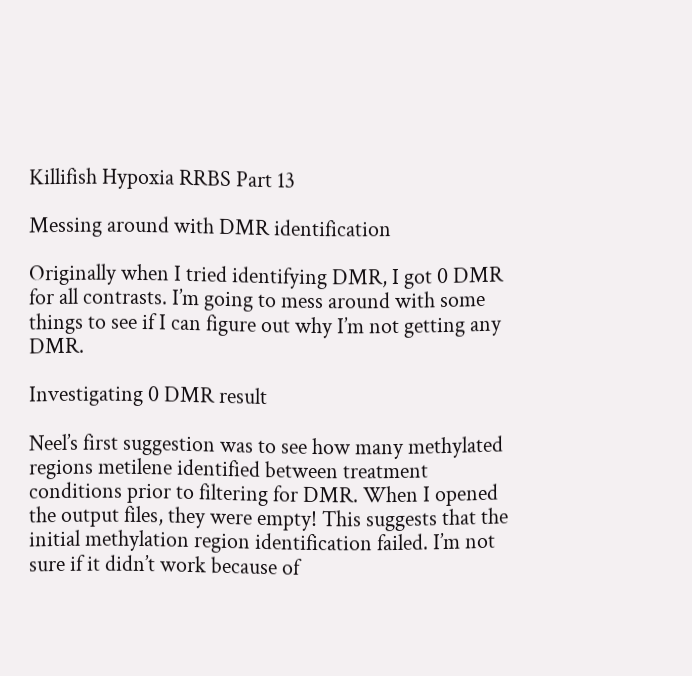Killifish Hypoxia RRBS Part 13

Messing around with DMR identification

Originally when I tried identifying DMR, I got 0 DMR for all contrasts. I’m going to mess around with some things to see if I can figure out why I’m not getting any DMR.

Investigating 0 DMR result

Neel’s first suggestion was to see how many methylated regions metilene identified between treatment conditions prior to filtering for DMR. When I opened the output files, they were empty! This suggests that the initial methylation region identification failed. I’m not sure if it didn’t work because of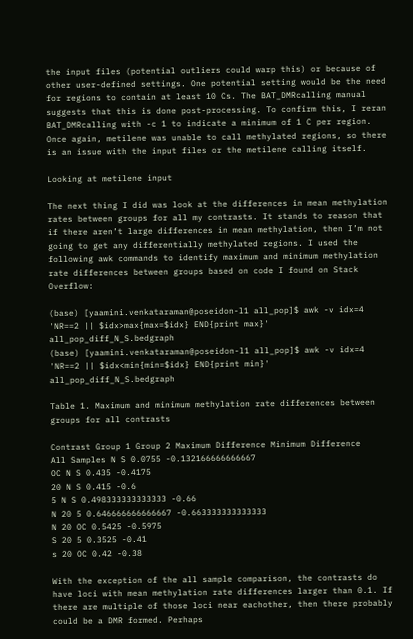the input files (potential outliers could warp this) or because of other user-defined settings. One potential setting would be the need for regions to contain at least 10 Cs. The BAT_DMRcalling manual suggests that this is done post-processing. To confirm this, I reran BAT_DMRcalling with -c 1 to indicate a minimum of 1 C per region. Once again, metilene was unable to call methylated regions, so there is an issue with the input files or the metilene calling itself.

Looking at metilene input

The next thing I did was look at the differences in mean methylation rates between groups for all my contrasts. It stands to reason that if there aren’t large differences in mean methylation, then I’m not going to get any differentially methylated regions. I used the following awk commands to identify maximum and minimum methylation rate differences between groups based on code I found on Stack Overflow:

(base) [yaamini.venkataraman@poseidon-l1 all_pop]$ awk -v idx=4 'NR==2 || $idx>max{max=$idx} END{print max}' all_pop_diff_N_S.bedgraph
(base) [yaamini.venkataraman@poseidon-l1 all_pop]$ awk -v idx=4 'NR==2 || $idx<min{min=$idx} END{print min}' all_pop_diff_N_S.bedgraph

Table 1. Maximum and minimum methylation rate differences between groups for all contrasts

Contrast Group 1 Group 2 Maximum Difference Minimum Difference
All Samples N S 0.0755 -0.132166666666667
OC N S 0.435 -0.4175
20 N S 0.415 -0.6
5 N S 0.498333333333333 -0.66
N 20 5 0.646666666666667 -0.663333333333333
N 20 OC 0.5425 -0.5975
S 20 5 0.3525 -0.41
s 20 OC 0.42 -0.38

With the exception of the all sample comparison, the contrasts do have loci with mean methylation rate differences larger than 0.1. If there are multiple of those loci near eachother, then there probably could be a DMR formed. Perhaps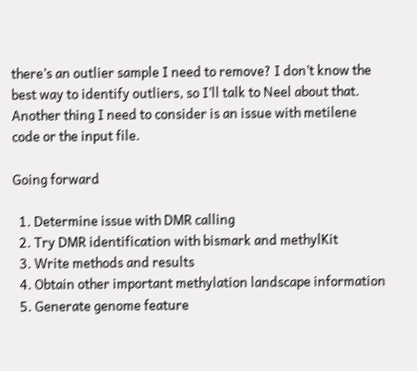there’s an outlier sample I need to remove? I don’t know the best way to identify outliers, so I’ll talk to Neel about that. Another thing I need to consider is an issue with metilene code or the input file.

Going forward

  1. Determine issue with DMR calling
  2. Try DMR identification with bismark and methylKit
  3. Write methods and results
  4. Obtain other important methylation landscape information
  5. Generate genome feature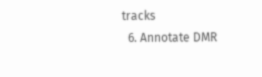tracks
  6. Annotate DMR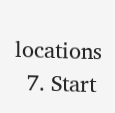locations
  7. Start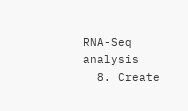RNA-Seq analysis
  8. Create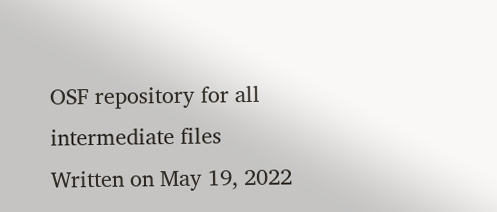OSF repository for all intermediate files
Written on May 19, 2022